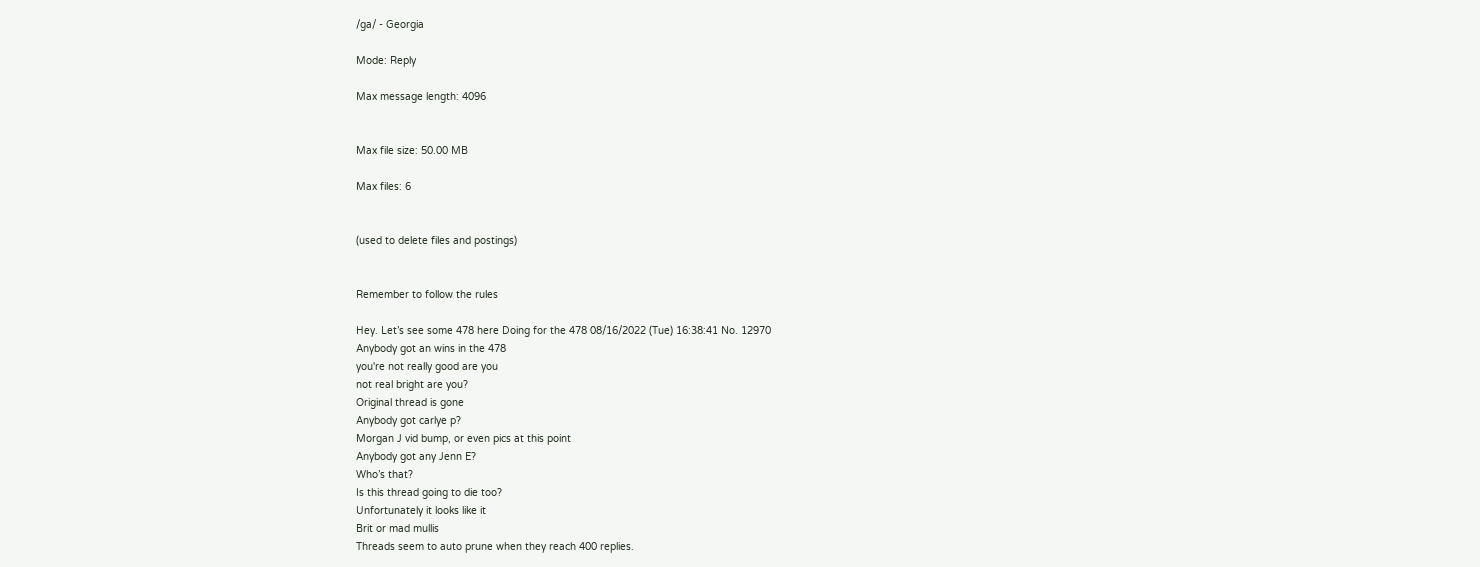/ga/ - Georgia

Mode: Reply

Max message length: 4096


Max file size: 50.00 MB

Max files: 6


(used to delete files and postings)


Remember to follow the rules

Hey. Let’s see some 478 here Doing for the 478 08/16/2022 (Tue) 16:38:41 No. 12970
Anybody got an wins in the 478
you're not really good are you
not real bright are you?
Original thread is gone
Anybody got carlye p?
Morgan J vid bump, or even pics at this point
Anybody got any Jenn E?
Who’s that?
Is this thread going to die too?
Unfortunately it looks like it
Brit or mad mullis
Threads seem to auto prune when they reach 400 replies.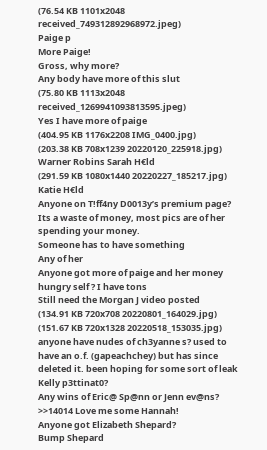(76.54 KB 1101x2048 received_749312892968972.jpeg)
Paige p
More Paige!
Gross, why more?
Any body have more of this slut
(75.80 KB 1113x2048 received_1269941093813595.jpeg)
Yes I have more of paige
(404.95 KB 1176x2208 IMG_0400.jpg)
(203.38 KB 708x1239 20220120_225918.jpg)
Warner Robins Sarah H€ld
(291.59 KB 1080x1440 20220227_185217.jpg)
Katie H€ld
Anyone on T!ff4ny D0013y’s premium page?
Its a waste of money, most pics are of her spending your money.
Someone has to have something
Any of her
Anyone got more of paige and her money hungry self ? I have tons
Still need the Morgan J video posted
(134.91 KB 720x708 20220801_164029.jpg)
(151.67 KB 720x1328 20220518_153035.jpg)
anyone have nudes of ch3yanne s? used to have an o.f. (gapeachchey) but has since deleted it. been hoping for some sort of leak
Kelly p3ttinat0?
Any wins of Eric@ Sp@nn or Jenn ev@ns?
>>14014 Love me some Hannah!
Anyone got Elizabeth Shepard?
Bump Shepard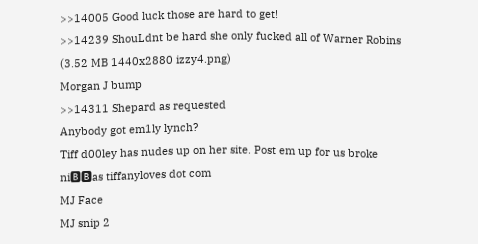>>14005 Good luck those are hard to get!
>>14239 ShouLdnt be hard she only fucked all of Warner Robins
(3.52 MB 1440x2880 izzy4.png)
Morgan J bump
>>14311 Shepard as requested
Anybody got em1ly lynch?
Tiff d00ley has nudes up on her site. Post em up for us broke ni🅱🅱as tiffanyloves dot com
MJ Face
MJ snip 2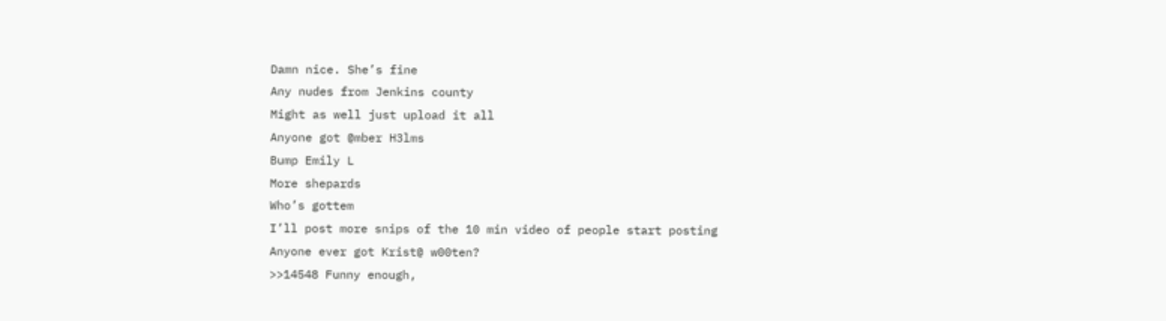Damn nice. She’s fine
Any nudes from Jenkins county
Might as well just upload it all
Anyone got @mber H3lms
Bump Emily L
More shepards
Who’s gottem
I’ll post more snips of the 10 min video of people start posting
Anyone ever got Krist@ w00ten?
>>14548 Funny enough,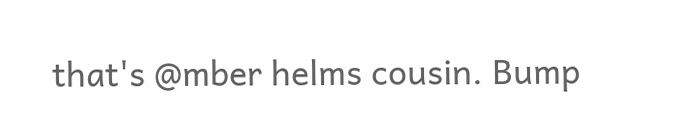that's @mber helms cousin. Bump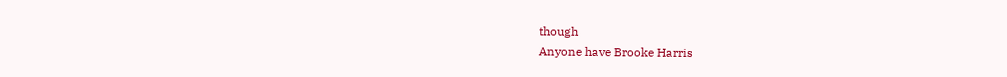though
Anyone have Brooke Harris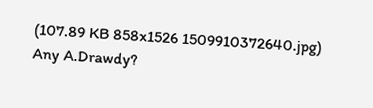(107.89 KB 858x1526 1509910372640.jpg)
Any A.Drawdy?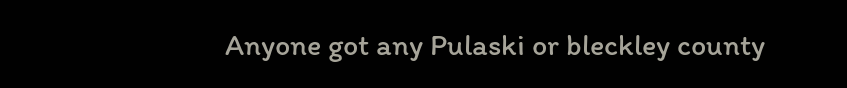Anyone got any Pulaski or bleckley county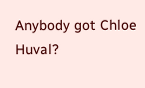Anybody got Chloe Huval?